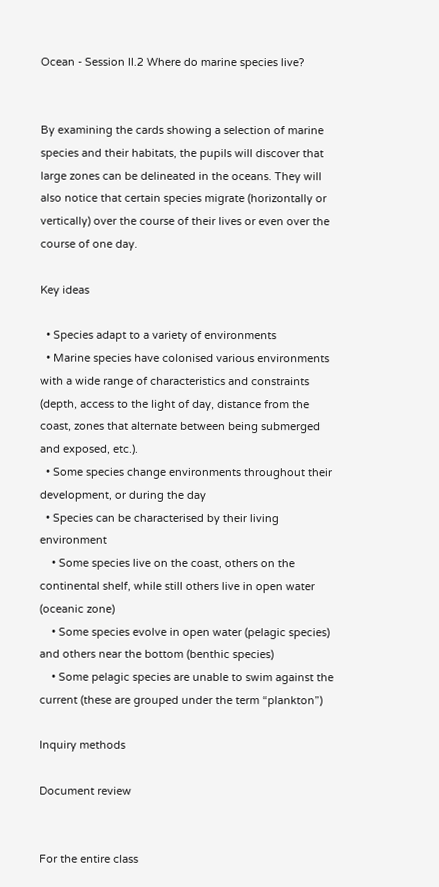Ocean - Session II.2 Where do marine species live?


By examining the cards showing a selection of marine species and their habitats, the pupils will discover that large zones can be delineated in the oceans. They will also notice that certain species migrate (horizontally or vertically) over the course of their lives or even over the course of one day.

Key ideas

  • Species adapt to a variety of environments
  • Marine species have colonised various environments with a wide range of characteristics and constraints (depth, access to the light of day, distance from the coast, zones that alternate between being submerged and exposed, etc.).
  • Some species change environments throughout their development, or during the day
  • Species can be characterised by their living environment
    • Some species live on the coast, others on the continental shelf, while still others live in open water (oceanic zone)
    • Some species evolve in open water (pelagic species) and others near the bottom (benthic species)
    • Some pelagic species are unable to swim against the current (these are grouped under the term “plankton”)

Inquiry methods

Document review


For the entire class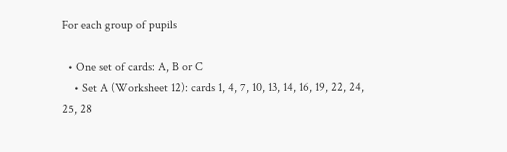For each group of pupils

  • One set of cards: A, B or C
    • Set A (Worksheet 12): cards 1, 4, 7, 10, 13, 14, 16, 19, 22, 24, 25, 28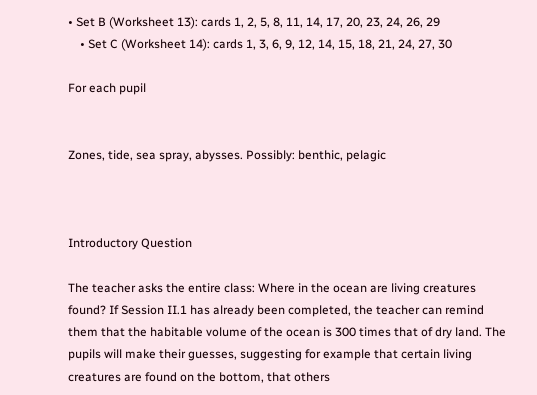• Set B (Worksheet 13): cards 1, 2, 5, 8, 11, 14, 17, 20, 23, 24, 26, 29
    • Set C (Worksheet 14): cards 1, 3, 6, 9, 12, 14, 15, 18, 21, 24, 27, 30

For each pupil


Zones, tide, sea spray, abysses. Possibly: benthic, pelagic



Introductory Question

The teacher asks the entire class: Where in the ocean are living creatures found? If Session II.1 has already been completed, the teacher can remind them that the habitable volume of the ocean is 300 times that of dry land. The pupils will make their guesses, suggesting for example that certain living creatures are found on the bottom, that others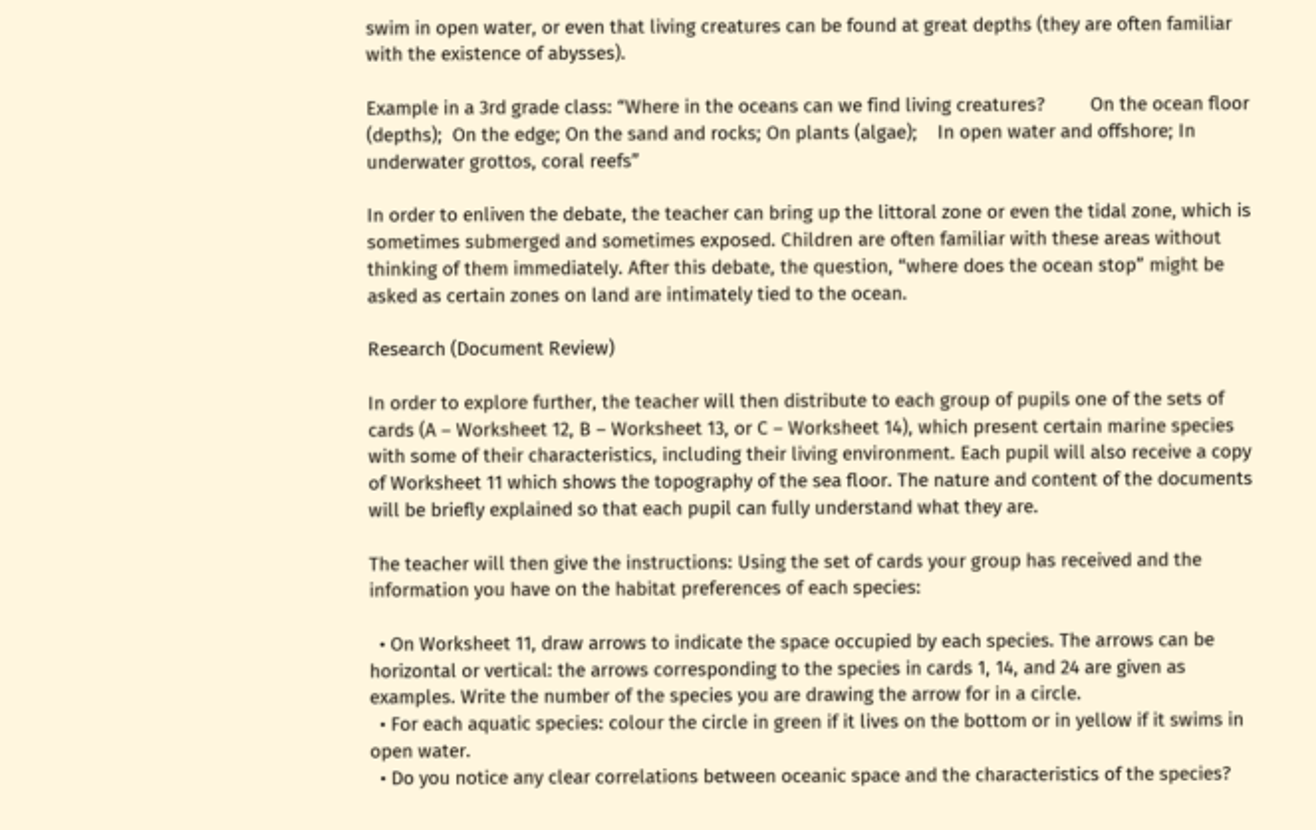swim in open water, or even that living creatures can be found at great depths (they are often familiar with the existence of abysses).

Example in a 3rd grade class: “Where in the oceans can we find living creatures?         On the ocean floor (depths);  On the edge; On the sand and rocks; On plants (algae);    In open water and offshore; In underwater grottos, coral reefs”

In order to enliven the debate, the teacher can bring up the littoral zone or even the tidal zone, which is sometimes submerged and sometimes exposed. Children are often familiar with these areas without thinking of them immediately. After this debate, the question, “where does the ocean stop” might be asked as certain zones on land are intimately tied to the ocean.

Research (Document Review)

In order to explore further, the teacher will then distribute to each group of pupils one of the sets of cards (A – Worksheet 12, B – Worksheet 13, or C – Worksheet 14), which present certain marine species with some of their characteristics, including their living environment. Each pupil will also receive a copy of Worksheet 11 which shows the topography of the sea floor. The nature and content of the documents will be briefly explained so that each pupil can fully understand what they are.

The teacher will then give the instructions: Using the set of cards your group has received and the information you have on the habitat preferences of each species:

  • On Worksheet 11, draw arrows to indicate the space occupied by each species. The arrows can be horizontal or vertical: the arrows corresponding to the species in cards 1, 14, and 24 are given as examples. Write the number of the species you are drawing the arrow for in a circle.
  • For each aquatic species: colour the circle in green if it lives on the bottom or in yellow if it swims in open water.
  • Do you notice any clear correlations between oceanic space and the characteristics of the species?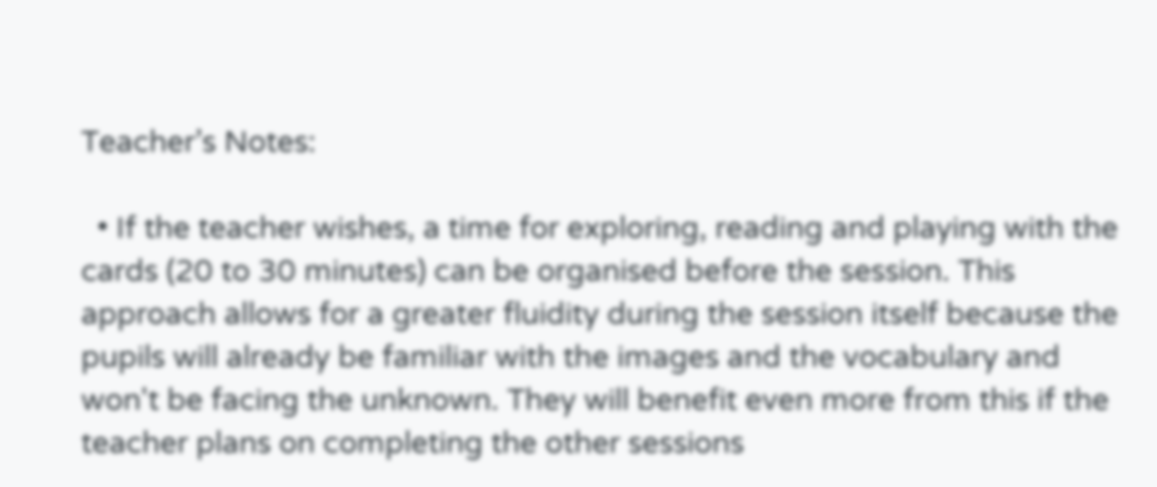Teacher’s Notes:

  • If the teacher wishes, a time for exploring, reading and playing with the cards (20 to 30 minutes) can be organised before the session. This approach allows for a greater fluidity during the session itself because the pupils will already be familiar with the images and the vocabulary and won't be facing the unknown. They will benefit even more from this if the teacher plans on completing the other sessions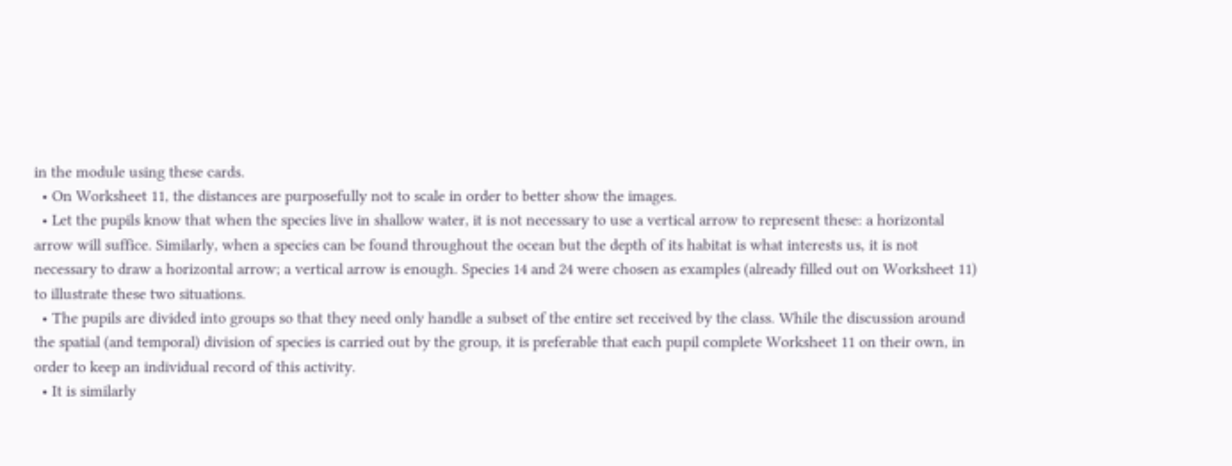in the module using these cards.
  • On Worksheet 11, the distances are purposefully not to scale in order to better show the images.
  • Let the pupils know that when the species live in shallow water, it is not necessary to use a vertical arrow to represent these: a horizontal arrow will suffice. Similarly, when a species can be found throughout the ocean but the depth of its habitat is what interests us, it is not necessary to draw a horizontal arrow; a vertical arrow is enough. Species 14 and 24 were chosen as examples (already filled out on Worksheet 11) to illustrate these two situations.
  • The pupils are divided into groups so that they need only handle a subset of the entire set received by the class. While the discussion around the spatial (and temporal) division of species is carried out by the group, it is preferable that each pupil complete Worksheet 11 on their own, in order to keep an individual record of this activity.
  • It is similarly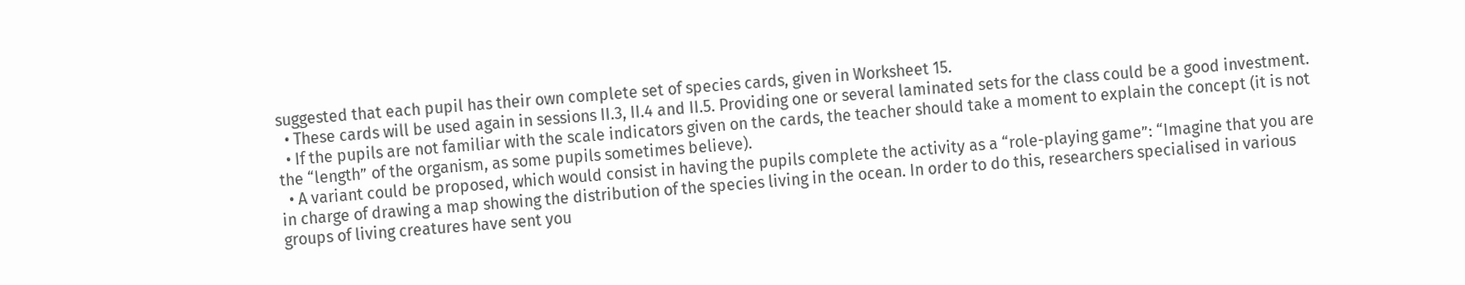suggested that each pupil has their own complete set of species cards, given in Worksheet 15.
  • These cards will be used again in sessions II.3, II.4 and II.5. Providing one or several laminated sets for the class could be a good investment.
  • If the pupils are not familiar with the scale indicators given on the cards, the teacher should take a moment to explain the concept (it is not the “length” of the organism, as some pupils sometimes believe).
  • A variant could be proposed, which would consist in having the pupils complete the activity as a “role-playing game”: “Imagine that you are in charge of drawing a map showing the distribution of the species living in the ocean. In order to do this, researchers specialised in various groups of living creatures have sent you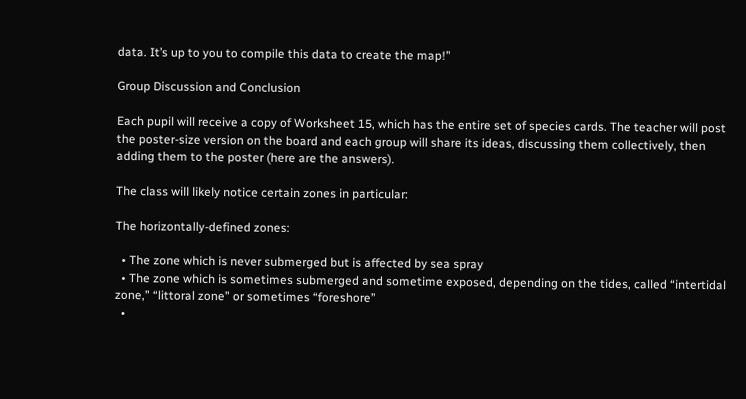data. It’s up to you to compile this data to create the map!”

Group Discussion and Conclusion

Each pupil will receive a copy of Worksheet 15, which has the entire set of species cards. The teacher will post the poster-size version on the board and each group will share its ideas, discussing them collectively, then adding them to the poster (here are the answers).

The class will likely notice certain zones in particular:

The horizontally-defined zones:

  • The zone which is never submerged but is affected by sea spray
  • The zone which is sometimes submerged and sometime exposed, depending on the tides, called “intertidal zone,” “littoral zone” or sometimes “foreshore”
  •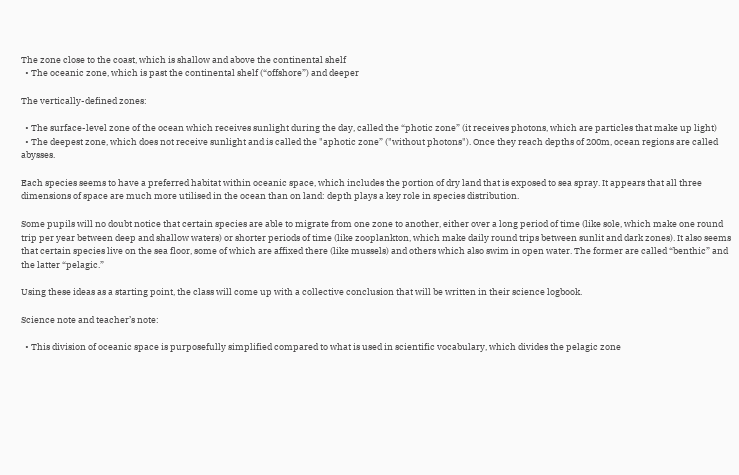The zone close to the coast, which is shallow and above the continental shelf
  • The oceanic zone, which is past the continental shelf (“offshore”) and deeper

The vertically-defined zones:

  • The surface-level zone of the ocean which receives sunlight during the day, called the “photic zone” (it receives photons, which are particles that make up light)
  • The deepest zone, which does not receive sunlight and is called the "aphotic zone” ("without photons"). Once they reach depths of 200m, ocean regions are called abysses.

Each species seems to have a preferred habitat within oceanic space, which includes the portion of dry land that is exposed to sea spray. It appears that all three dimensions of space are much more utilised in the ocean than on land: depth plays a key role in species distribution.

Some pupils will no doubt notice that certain species are able to migrate from one zone to another, either over a long period of time (like sole, which make one round trip per year between deep and shallow waters) or shorter periods of time (like zooplankton, which make daily round trips between sunlit and dark zones). It also seems that certain species live on the sea floor, some of which are affixed there (like mussels) and others which also swim in open water. The former are called “benthic” and the latter “pelagic.”

Using these ideas as a starting point, the class will come up with a collective conclusion that will be written in their science logbook.

Science note and teacher’s note:

  • This division of oceanic space is purposefully simplified compared to what is used in scientific vocabulary, which divides the pelagic zone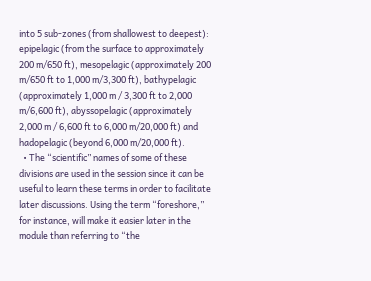into 5 sub-zones (from shallowest to deepest): epipelagic (from the surface to approximately 200 m/650 ft), mesopelagic (approximately 200 m/650 ft to 1,000 m/3,300 ft), bathypelagic (approximately 1,000 m / 3,300 ft to 2,000 m/6,600 ft), abyssopelagic (approximately 2,000 m / 6,600 ft to 6,000 m/20,000 ft) and hadopelagic (beyond 6,000 m/20,000 ft).
  • The “scientific” names of some of these divisions are used in the session since it can be useful to learn these terms in order to facilitate later discussions. Using the term “foreshore,” for instance, will make it easier later in the module than referring to “the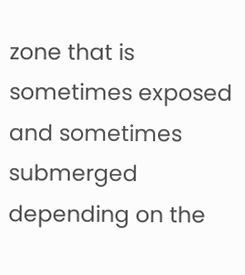zone that is sometimes exposed and sometimes submerged depending on the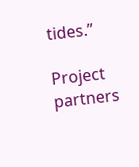tides.”

Project partners